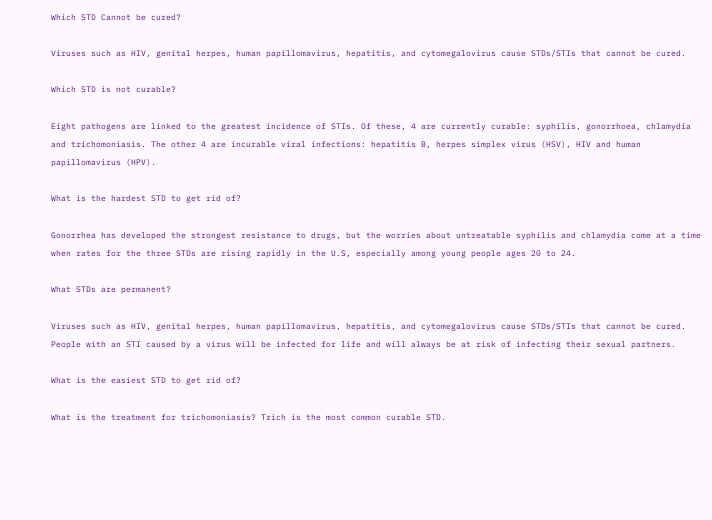Which STD Cannot be cured?

Viruses such as HIV, genital herpes, human papillomavirus, hepatitis, and cytomegalovirus cause STDs/STIs that cannot be cured.

Which STD is not curable?

Eight pathogens are linked to the greatest incidence of STIs. Of these, 4 are currently curable: syphilis, gonorrhoea, chlamydia and trichomoniasis. The other 4 are incurable viral infections: hepatitis B, herpes simplex virus (HSV), HIV and human papillomavirus (HPV).

What is the hardest STD to get rid of?

Gonorrhea has developed the strongest resistance to drugs, but the worries about untreatable syphilis and chlamydia come at a time when rates for the three STDs are rising rapidly in the U.S, especially among young people ages 20 to 24.

What STDs are permanent?

Viruses such as HIV, genital herpes, human papillomavirus, hepatitis, and cytomegalovirus cause STDs/STIs that cannot be cured. People with an STI caused by a virus will be infected for life and will always be at risk of infecting their sexual partners.

What is the easiest STD to get rid of?

What is the treatment for trichomoniasis? Trich is the most common curable STD.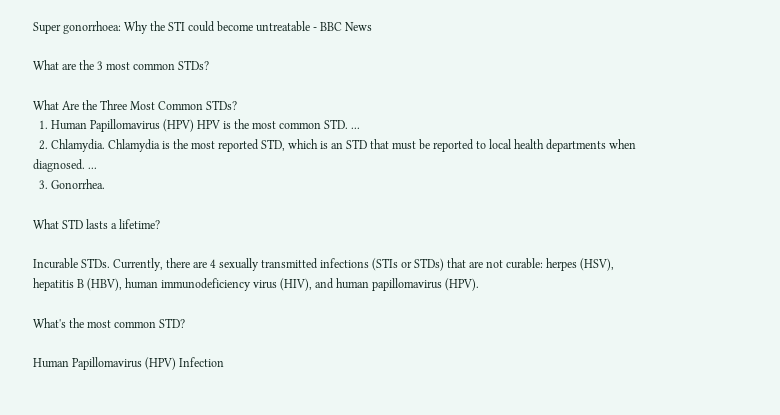Super gonorrhoea: Why the STI could become untreatable - BBC News

What are the 3 most common STDs?

What Are the Three Most Common STDs?
  1. Human Papillomavirus (HPV) HPV is the most common STD. ...
  2. Chlamydia. Chlamydia is the most reported STD, which is an STD that must be reported to local health departments when diagnosed. ...
  3. Gonorrhea.

What STD lasts a lifetime?

Incurable STDs. Currently, there are 4 sexually transmitted infections (STIs or STDs) that are not curable: herpes (HSV), hepatitis B (HBV), human immunodeficiency virus (HIV), and human papillomavirus (HPV).

What's the most common STD?

Human Papillomavirus (HPV) Infection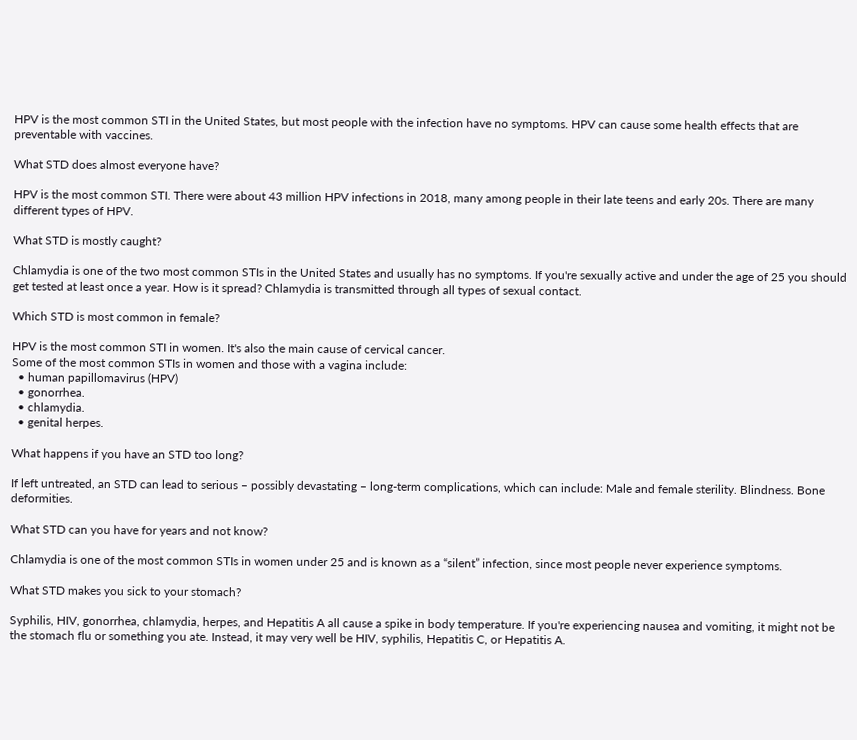HPV is the most common STI in the United States, but most people with the infection have no symptoms. HPV can cause some health effects that are preventable with vaccines.

What STD does almost everyone have?

HPV is the most common STI. There were about 43 million HPV infections in 2018, many among people in their late teens and early 20s. There are many different types of HPV.

What STD is mostly caught?

Chlamydia is one of the two most common STIs in the United States and usually has no symptoms. If you're sexually active and under the age of 25 you should get tested at least once a year. How is it spread? Chlamydia is transmitted through all types of sexual contact.

Which STD is most common in female?

HPV is the most common STI in women. It's also the main cause of cervical cancer.
Some of the most common STIs in women and those with a vagina include:
  • human papillomavirus (HPV)
  • gonorrhea.
  • chlamydia.
  • genital herpes.

What happens if you have an STD too long?

If left untreated, an STD can lead to serious – possibly devastating – long-term complications, which can include: Male and female sterility. Blindness. Bone deformities.

What STD can you have for years and not know?

Chlamydia is one of the most common STIs in women under 25 and is known as a “silent” infection, since most people never experience symptoms.

What STD makes you sick to your stomach?

Syphilis, HIV, gonorrhea, chlamydia, herpes, and Hepatitis A all cause a spike in body temperature. If you're experiencing nausea and vomiting, it might not be the stomach flu or something you ate. Instead, it may very well be HIV, syphilis, Hepatitis C, or Hepatitis A.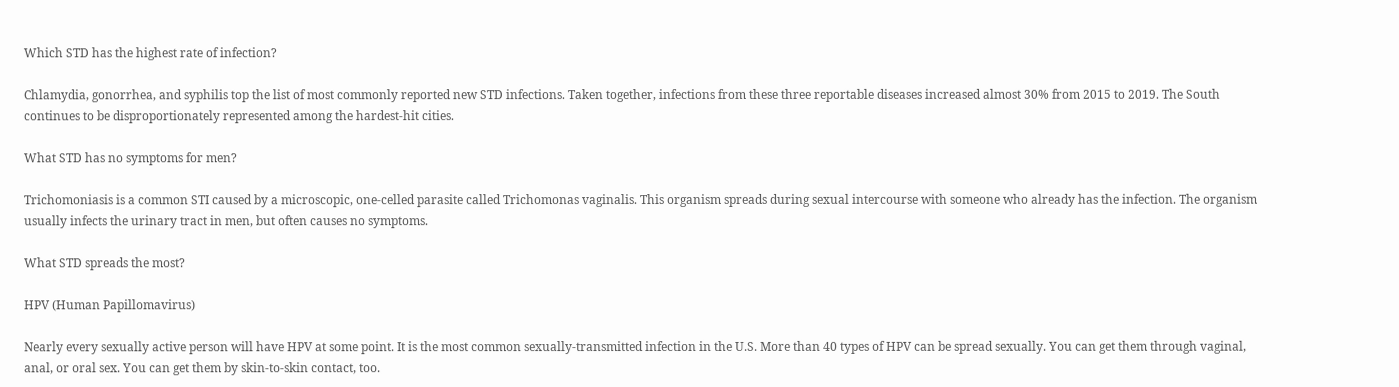Which STD has the highest rate of infection?

Chlamydia, gonorrhea, and syphilis top the list of most commonly reported new STD infections. Taken together, infections from these three reportable diseases increased almost 30% from 2015 to 2019. The South continues to be disproportionately represented among the hardest-hit cities.

What STD has no symptoms for men?

Trichomoniasis is a common STI caused by a microscopic, one-celled parasite called Trichomonas vaginalis. This organism spreads during sexual intercourse with someone who already has the infection. The organism usually infects the urinary tract in men, but often causes no symptoms.

What STD spreads the most?

HPV (Human Papillomavirus)

Nearly every sexually active person will have HPV at some point. It is the most common sexually-transmitted infection in the U.S. More than 40 types of HPV can be spread sexually. You can get them through vaginal, anal, or oral sex. You can get them by skin-to-skin contact, too.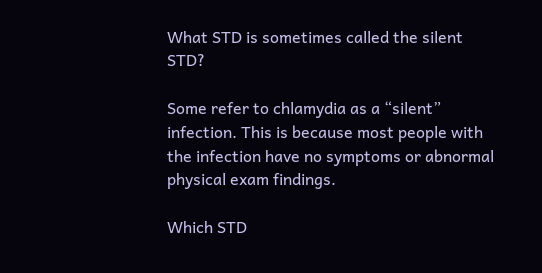What STD is sometimes called the silent STD?

Some refer to chlamydia as a “silent” infection. This is because most people with the infection have no symptoms or abnormal physical exam findings.

Which STD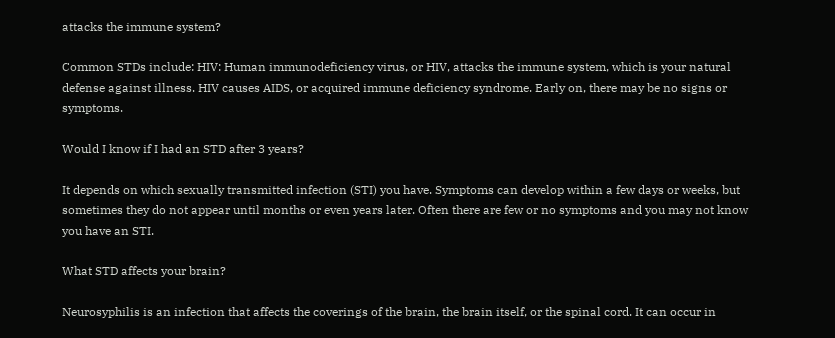attacks the immune system?

Common STDs include: HIV: Human immunodeficiency virus, or HIV, attacks the immune system, which is your natural defense against illness. HIV causes AIDS, or acquired immune deficiency syndrome. Early on, there may be no signs or symptoms.

Would I know if I had an STD after 3 years?

It depends on which sexually transmitted infection (STI) you have. Symptoms can develop within a few days or weeks, but sometimes they do not appear until months or even years later. Often there are few or no symptoms and you may not know you have an STI.

What STD affects your brain?

Neurosyphilis is an infection that affects the coverings of the brain, the brain itself, or the spinal cord. It can occur in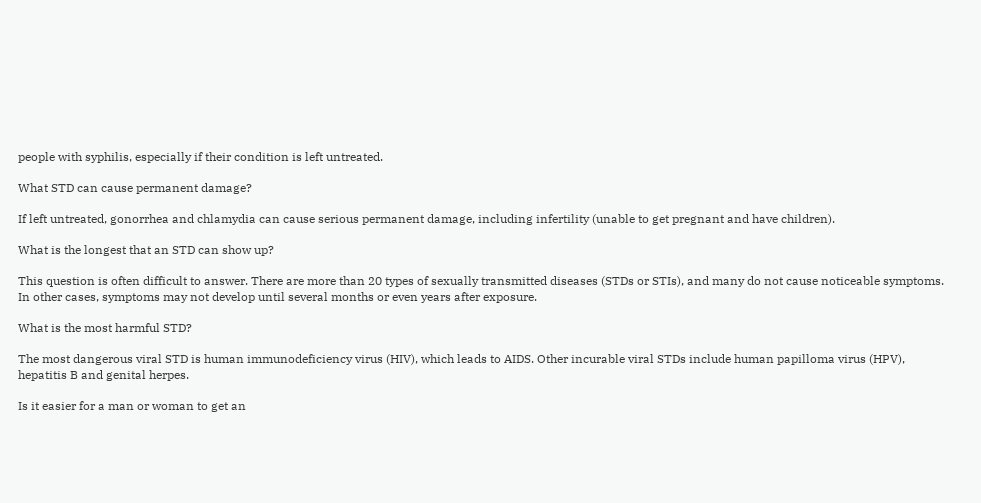people with syphilis, especially if their condition is left untreated.

What STD can cause permanent damage?

If left untreated, gonorrhea and chlamydia can cause serious permanent damage, including infertility (unable to get pregnant and have children).

What is the longest that an STD can show up?

This question is often difficult to answer. There are more than 20 types of sexually transmitted diseases (STDs or STIs), and many do not cause noticeable symptoms. In other cases, symptoms may not develop until several months or even years after exposure.

What is the most harmful STD?

The most dangerous viral STD is human immunodeficiency virus (HIV), which leads to AIDS. Other incurable viral STDs include human papilloma virus (HPV), hepatitis B and genital herpes.

Is it easier for a man or woman to get an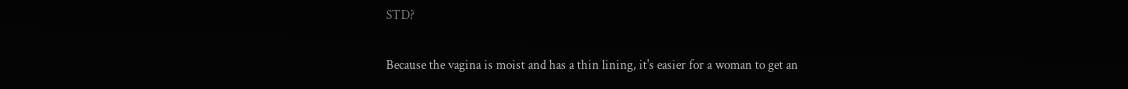STD?

Because the vagina is moist and has a thin lining, it's easier for a woman to get an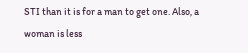STI than it is for a man to get one. Also, a woman is less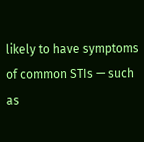likely to have symptoms of common STIs — such as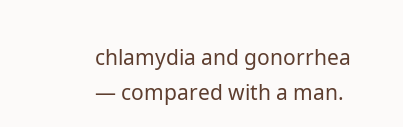chlamydia and gonorrhea — compared with a man.